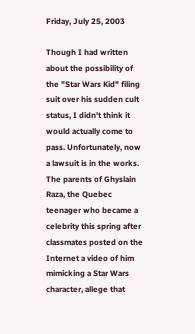Friday, July 25, 2003

Though I had written about the possibility of the "Star Wars Kid" filing suit over his sudden cult status, I didn't think it would actually come to pass. Unfortunately, now a lawsuit is in the works. The parents of Ghyslain Raza, the Quebec teenager who became a celebrity this spring after classmates posted on the Internet a video of him mimicking a Star Wars character, allege that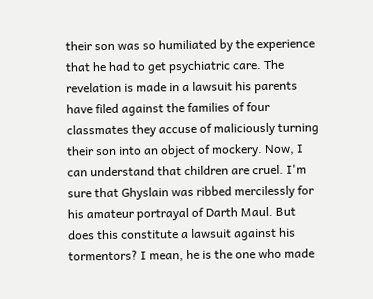their son was so humiliated by the experience that he had to get psychiatric care. The revelation is made in a lawsuit his parents have filed against the families of four classmates they accuse of maliciously turning their son into an object of mockery. Now, I can understand that children are cruel. I'm sure that Ghyslain was ribbed mercilessly for his amateur portrayal of Darth Maul. But does this constitute a lawsuit against his tormentors? I mean, he is the one who made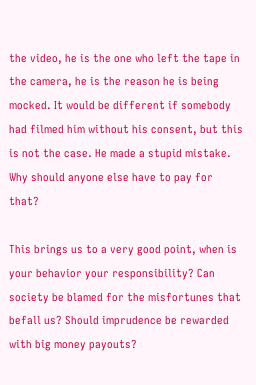the video, he is the one who left the tape in the camera, he is the reason he is being mocked. It would be different if somebody had filmed him without his consent, but this is not the case. He made a stupid mistake. Why should anyone else have to pay for that?

This brings us to a very good point, when is your behavior your responsibility? Can society be blamed for the misfortunes that befall us? Should imprudence be rewarded with big money payouts?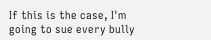If this is the case, I'm going to sue every bully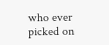who ever picked on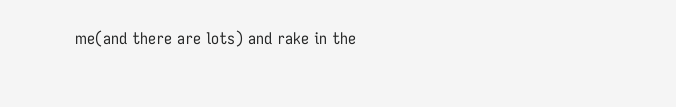me(and there are lots) and rake in the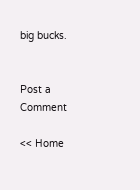big bucks.


Post a Comment

<< Home